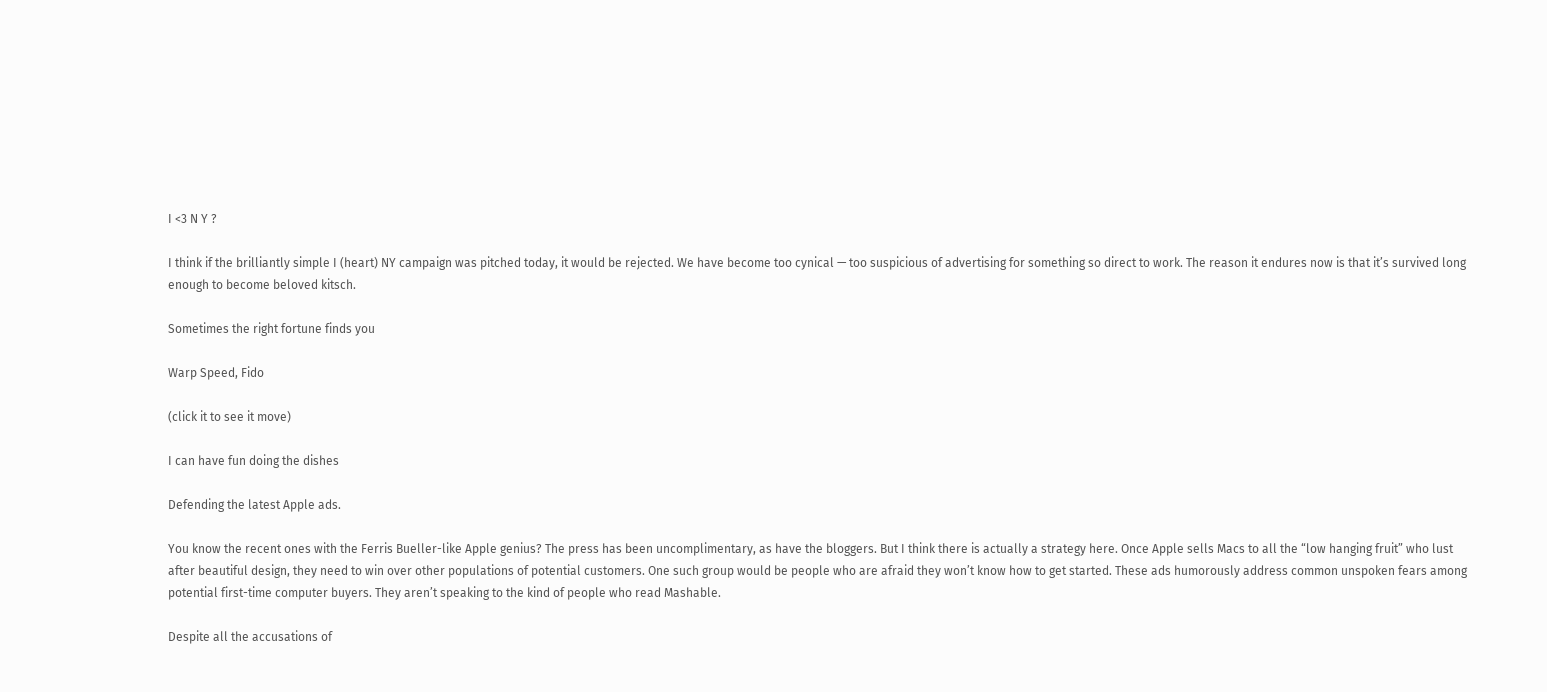I <3 N Y ?

I think if the brilliantly simple I (heart) NY campaign was pitched today, it would be rejected. We have become too cynical — too suspicious of advertising for something so direct to work. The reason it endures now is that it’s survived long enough to become beloved kitsch.

Sometimes the right fortune finds you

Warp Speed, Fido

(click it to see it move)

I can have fun doing the dishes

Defending the latest Apple ads.

You know the recent ones with the Ferris Bueller-like Apple genius? The press has been uncomplimentary, as have the bloggers. But I think there is actually a strategy here. Once Apple sells Macs to all the “low hanging fruit” who lust after beautiful design, they need to win over other populations of potential customers. One such group would be people who are afraid they won’t know how to get started. These ads humorously address common unspoken fears among potential first-time computer buyers. They aren’t speaking to the kind of people who read Mashable.

Despite all the accusations of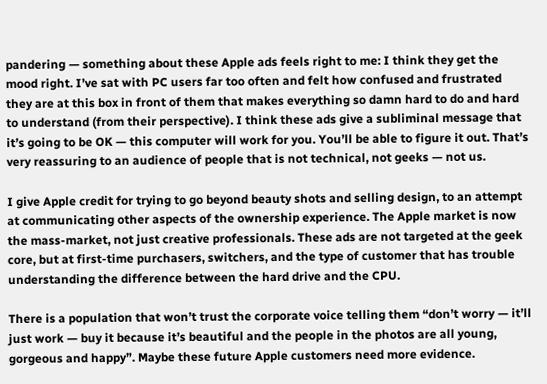pandering — something about these Apple ads feels right to me: I think they get the mood right. I’ve sat with PC users far too often and felt how confused and frustrated they are at this box in front of them that makes everything so damn hard to do and hard to understand (from their perspective). I think these ads give a subliminal message that it’s going to be OK — this computer will work for you. You’ll be able to figure it out. That’s very reassuring to an audience of people that is not technical, not geeks — not us.

I give Apple credit for trying to go beyond beauty shots and selling design, to an attempt at communicating other aspects of the ownership experience. The Apple market is now the mass-market, not just creative professionals. These ads are not targeted at the geek core, but at first-time purchasers, switchers, and the type of customer that has trouble understanding the difference between the hard drive and the CPU.

There is a population that won’t trust the corporate voice telling them “don’t worry — it’ll just work — buy it because it’s beautiful and the people in the photos are all young, gorgeous and happy”. Maybe these future Apple customers need more evidence.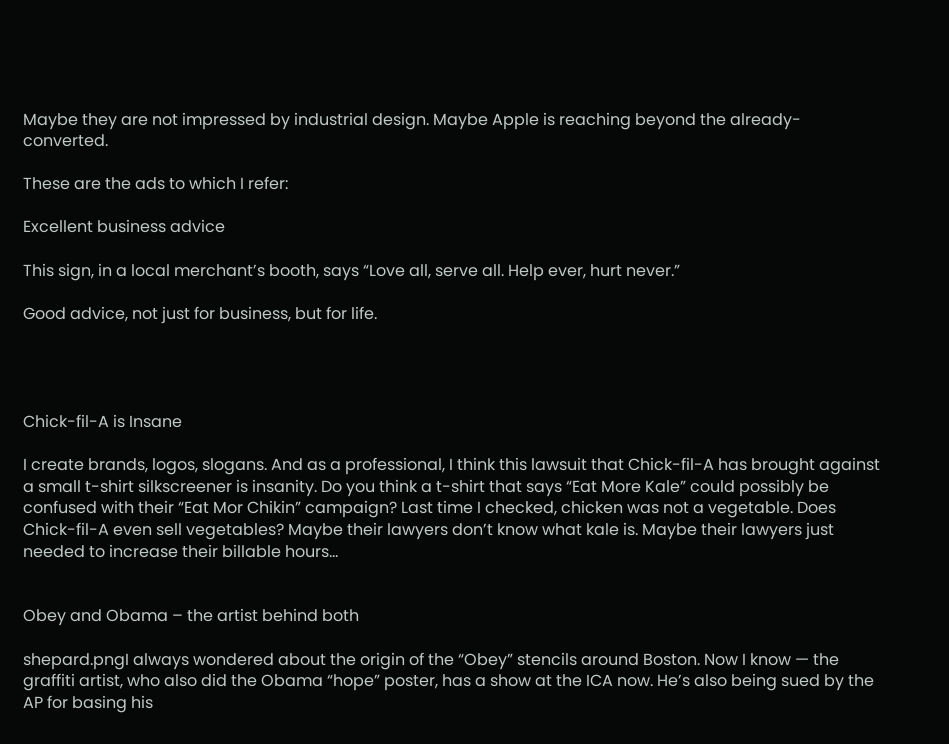Maybe they are not impressed by industrial design. Maybe Apple is reaching beyond the already-converted.

These are the ads to which I refer:

Excellent business advice

This sign, in a local merchant’s booth, says “Love all, serve all. Help ever, hurt never.”

Good advice, not just for business, but for life.




Chick-fil-A is Insane

I create brands, logos, slogans. And as a professional, I think this lawsuit that Chick-fil-A has brought against a small t-shirt silkscreener is insanity. Do you think a t-shirt that says “Eat More Kale” could possibly be confused with their “Eat Mor Chikin” campaign? Last time I checked, chicken was not a vegetable. Does Chick-fil-A even sell vegetables? Maybe their lawyers don’t know what kale is. Maybe their lawyers just needed to increase their billable hours…


Obey and Obama – the artist behind both

shepard.pngI always wondered about the origin of the “Obey” stencils around Boston. Now I know — the graffiti artist, who also did the Obama “hope” poster, has a show at the ICA now. He’s also being sued by the AP for basing his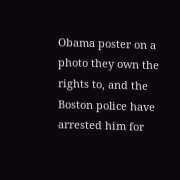Obama poster on a photo they own the rights to, and the Boston police have arrested him for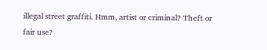illegal street graffiti. Hmm, artist or criminal? Theft or fair use?